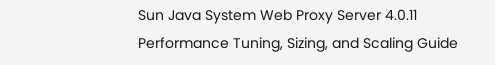Sun Java System Web Proxy Server 4.0.11 Performance Tuning, Sizing, and Scaling Guide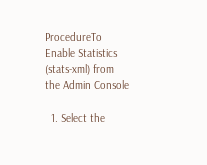ProcedureTo Enable Statistics (stats-xml) from the Admin Console

  1. Select the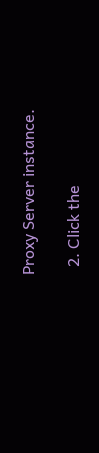Proxy Server instance.

  2. Click the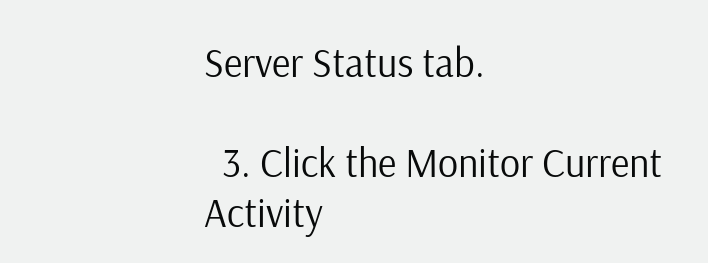Server Status tab.

  3. Click the Monitor Current Activity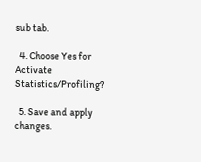sub tab.

  4. Choose Yes for Activate Statistics/Profiling?

  5. Save and apply changes.